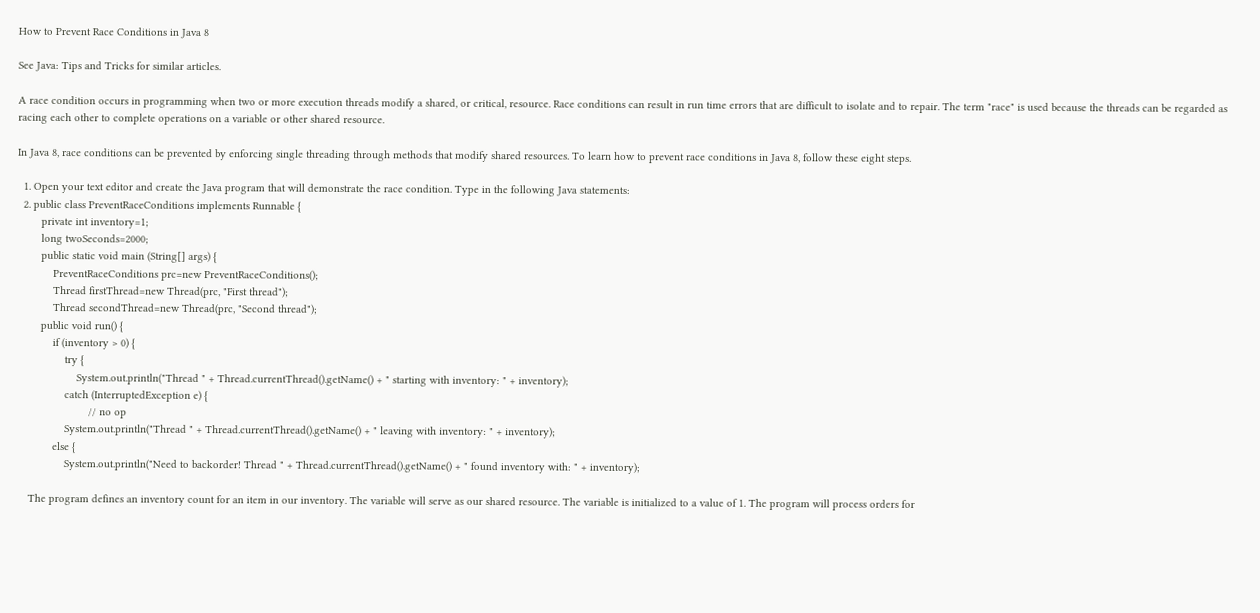How to Prevent Race Conditions in Java 8

See Java: Tips and Tricks for similar articles.

A race condition occurs in programming when two or more execution threads modify a shared, or critical, resource. Race conditions can result in run time errors that are difficult to isolate and to repair. The term "race" is used because the threads can be regarded as racing each other to complete operations on a variable or other shared resource.

In Java 8, race conditions can be prevented by enforcing single threading through methods that modify shared resources. To learn how to prevent race conditions in Java 8, follow these eight steps.

  1. Open your text editor and create the Java program that will demonstrate the race condition. Type in the following Java statements:
  2. public class PreventRaceConditions implements Runnable {
        private int inventory=1;
        long twoSeconds=2000;
        public static void main (String[] args) {
            PreventRaceConditions prc=new PreventRaceConditions();
            Thread firstThread=new Thread(prc, "First thread");
            Thread secondThread=new Thread(prc, "Second thread");
        public void run() {
            if (inventory > 0) {
                try {
                    System.out.println("Thread " + Thread.currentThread().getName() + " starting with inventory: " + inventory);
                catch (InterruptedException e) {
                        // no op
                System.out.println("Thread " + Thread.currentThread().getName() + " leaving with inventory: " + inventory);
            else {
                System.out.println("Need to backorder! Thread " + Thread.currentThread().getName() + " found inventory with: " + inventory);

    The program defines an inventory count for an item in our inventory. The variable will serve as our shared resource. The variable is initialized to a value of 1. The program will process orders for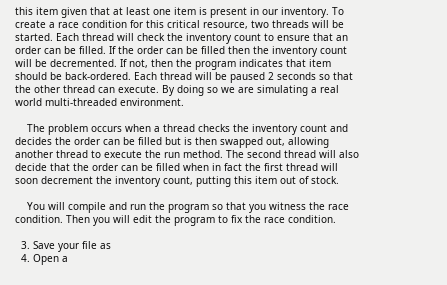this item given that at least one item is present in our inventory. To create a race condition for this critical resource, two threads will be started. Each thread will check the inventory count to ensure that an order can be filled. If the order can be filled then the inventory count will be decremented. If not, then the program indicates that item should be back-ordered. Each thread will be paused 2 seconds so that the other thread can execute. By doing so we are simulating a real world multi-threaded environment.

    The problem occurs when a thread checks the inventory count and decides the order can be filled but is then swapped out, allowing another thread to execute the run method. The second thread will also decide that the order can be filled when in fact the first thread will soon decrement the inventory count, putting this item out of stock.

    You will compile and run the program so that you witness the race condition. Then you will edit the program to fix the race condition.

  3. Save your file as
  4. Open a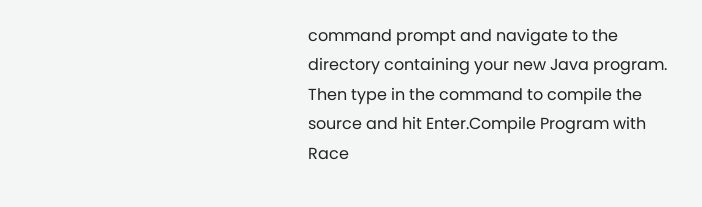command prompt and navigate to the directory containing your new Java program. Then type in the command to compile the source and hit Enter.Compile Program with Race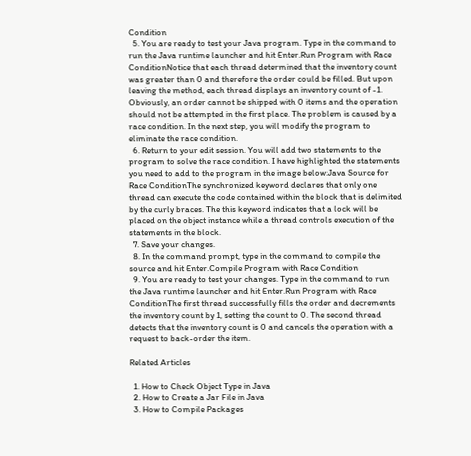Condition
  5. You are ready to test your Java program. Type in the command to run the Java runtime launcher and hit Enter.Run Program with Race ConditionNotice that each thread determined that the inventory count was greater than 0 and therefore the order could be filled. But upon leaving the method, each thread displays an inventory count of -1. Obviously, an order cannot be shipped with 0 items and the operation should not be attempted in the first place. The problem is caused by a race condition. In the next step, you will modify the program to eliminate the race condition.
  6. Return to your edit session. You will add two statements to the program to solve the race condition. I have highlighted the statements you need to add to the program in the image below:Java Source for Race ConditionThe synchronized keyword declares that only one thread can execute the code contained within the block that is delimited by the curly braces. The this keyword indicates that a lock will be placed on the object instance while a thread controls execution of the statements in the block.
  7. Save your changes.
  8. In the command prompt, type in the command to compile the source and hit Enter.Compile Program with Race Condition
  9. You are ready to test your changes. Type in the command to run the Java runtime launcher and hit Enter.Run Program with Race ConditionThe first thread successfully fills the order and decrements the inventory count by 1, setting the count to 0. The second thread detects that the inventory count is 0 and cancels the operation with a request to back-order the item.

Related Articles

  1. How to Check Object Type in Java
  2. How to Create a Jar File in Java
  3. How to Compile Packages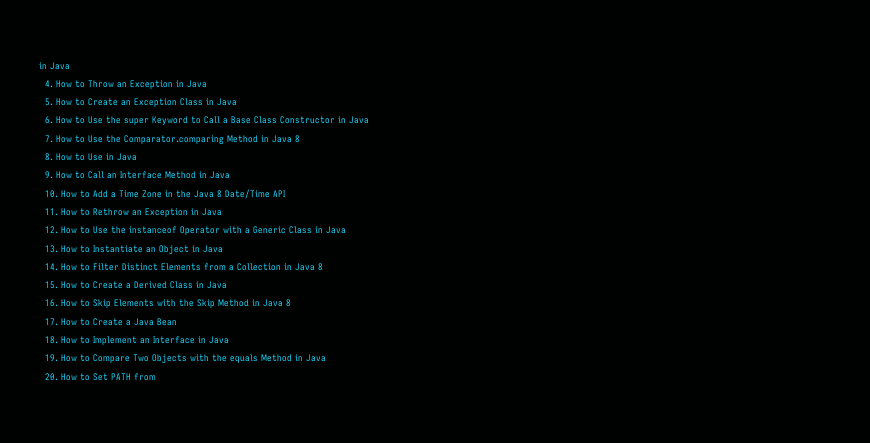in Java
  4. How to Throw an Exception in Java
  5. How to Create an Exception Class in Java
  6. How to Use the super Keyword to Call a Base Class Constructor in Java
  7. How to Use the Comparator.comparing Method in Java 8
  8. How to Use in Java
  9. How to Call an Interface Method in Java
  10. How to Add a Time Zone in the Java 8 Date/Time API
  11. How to Rethrow an Exception in Java
  12. How to Use the instanceof Operator with a Generic Class in Java
  13. How to Instantiate an Object in Java
  14. How to Filter Distinct Elements from a Collection in Java 8
  15. How to Create a Derived Class in Java
  16. How to Skip Elements with the Skip Method in Java 8
  17. How to Create a Java Bean
  18. How to Implement an Interface in Java
  19. How to Compare Two Objects with the equals Method in Java
  20. How to Set PATH from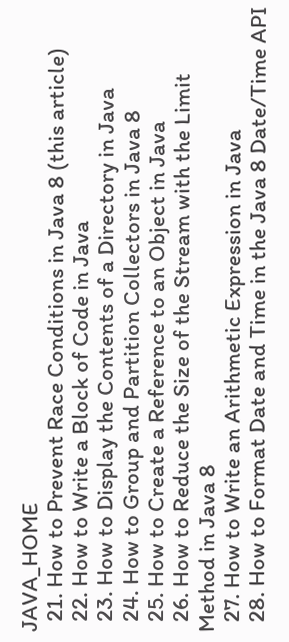JAVA_HOME
  21. How to Prevent Race Conditions in Java 8 (this article)
  22. How to Write a Block of Code in Java
  23. How to Display the Contents of a Directory in Java
  24. How to Group and Partition Collectors in Java 8
  25. How to Create a Reference to an Object in Java
  26. How to Reduce the Size of the Stream with the Limit Method in Java 8
  27. How to Write an Arithmetic Expression in Java
  28. How to Format Date and Time in the Java 8 Date/Time API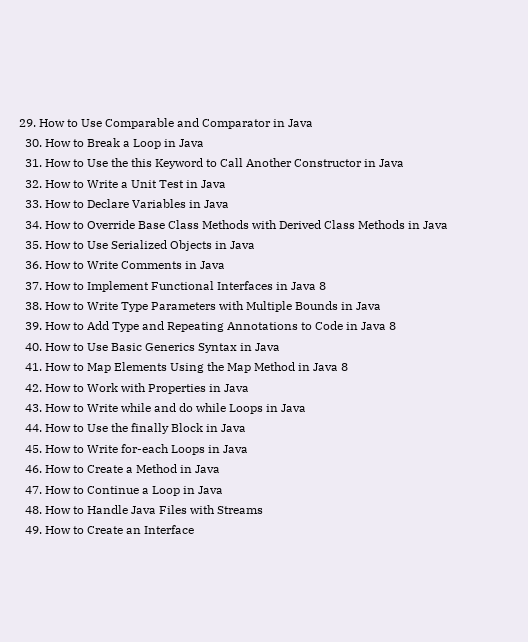29. How to Use Comparable and Comparator in Java
  30. How to Break a Loop in Java
  31. How to Use the this Keyword to Call Another Constructor in Java
  32. How to Write a Unit Test in Java
  33. How to Declare Variables in Java
  34. How to Override Base Class Methods with Derived Class Methods in Java
  35. How to Use Serialized Objects in Java
  36. How to Write Comments in Java
  37. How to Implement Functional Interfaces in Java 8
  38. How to Write Type Parameters with Multiple Bounds in Java
  39. How to Add Type and Repeating Annotations to Code in Java 8
  40. How to Use Basic Generics Syntax in Java
  41. How to Map Elements Using the Map Method in Java 8
  42. How to Work with Properties in Java
  43. How to Write while and do while Loops in Java
  44. How to Use the finally Block in Java
  45. How to Write for-each Loops in Java
  46. How to Create a Method in Java
  47. How to Continue a Loop in Java
  48. How to Handle Java Files with Streams
  49. How to Create an Interface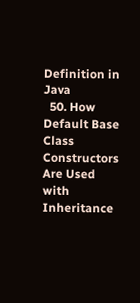Definition in Java
  50. How Default Base Class Constructors Are Used with Inheritance